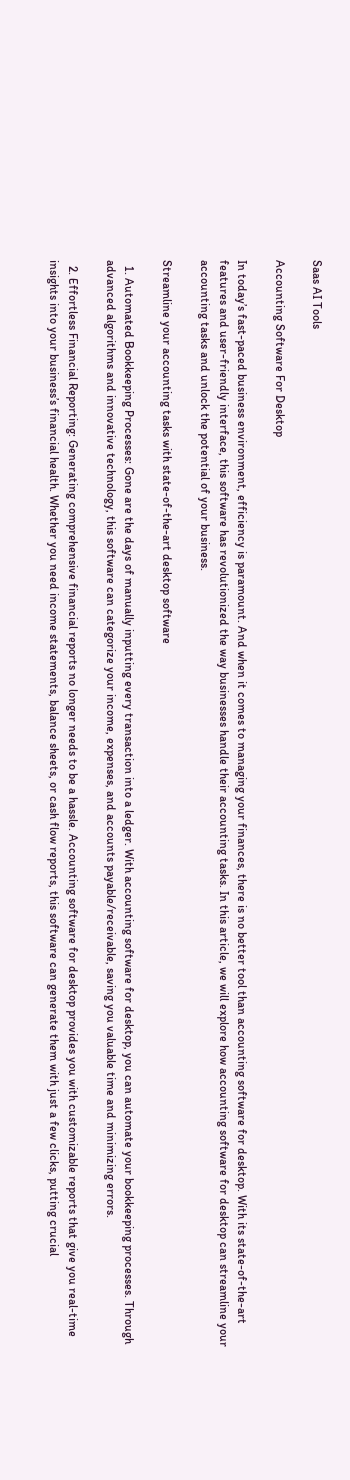Saas AI Tools

Accounting Software For Desktop

In today’s fast-paced business environment, efficiency is paramount. And when it comes to managing your finances, there is no better tool than accounting software for desktop. With its state-of-the-art features and user-friendly interface, this software has revolutionized the way businesses handle their accounting tasks. In this article, we will explore how accounting software for desktop can streamline your accounting tasks and unlock the potential of your business.

Streamline your accounting tasks with state-of-the-art desktop software

  1. Automated Bookkeeping Processes: Gone are the days of manually inputting every transaction into a ledger. With accounting software for desktop, you can automate your bookkeeping processes. Through advanced algorithms and innovative technology, this software can categorize your income, expenses, and accounts payable/receivable, saving you valuable time and minimizing errors.

  2. Effortless Financial Reporting: Generating comprehensive financial reports no longer needs to be a hassle. Accounting software for desktop provides you with customizable reports that give you real-time insights into your business’s financial health. Whether you need income statements, balance sheets, or cash flow reports, this software can generate them with just a few clicks, putting crucial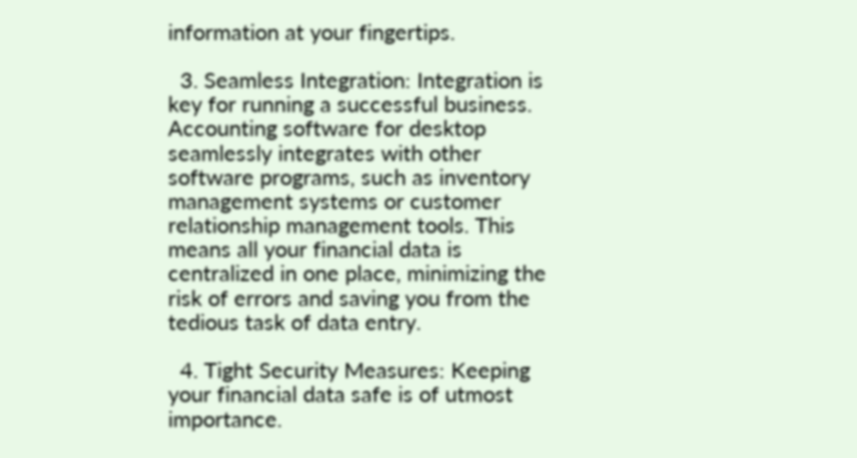information at your fingertips.

  3. Seamless Integration: Integration is key for running a successful business. Accounting software for desktop seamlessly integrates with other software programs, such as inventory management systems or customer relationship management tools. This means all your financial data is centralized in one place, minimizing the risk of errors and saving you from the tedious task of data entry.

  4. Tight Security Measures: Keeping your financial data safe is of utmost importance.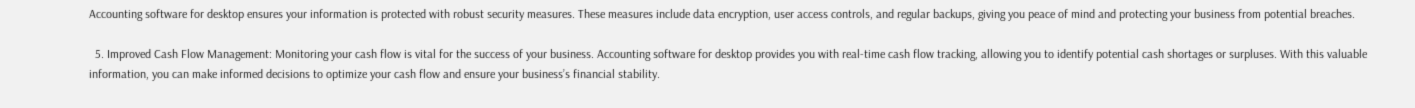Accounting software for desktop ensures your information is protected with robust security measures. These measures include data encryption, user access controls, and regular backups, giving you peace of mind and protecting your business from potential breaches.

  5. Improved Cash Flow Management: Monitoring your cash flow is vital for the success of your business. Accounting software for desktop provides you with real-time cash flow tracking, allowing you to identify potential cash shortages or surpluses. With this valuable information, you can make informed decisions to optimize your cash flow and ensure your business’s financial stability.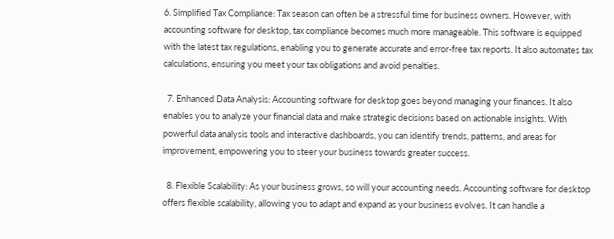6. Simplified Tax Compliance: Tax season can often be a stressful time for business owners. However, with accounting software for desktop, tax compliance becomes much more manageable. This software is equipped with the latest tax regulations, enabling you to generate accurate and error-free tax reports. It also automates tax calculations, ensuring you meet your tax obligations and avoid penalties.

  7. Enhanced Data Analysis: Accounting software for desktop goes beyond managing your finances. It also enables you to analyze your financial data and make strategic decisions based on actionable insights. With powerful data analysis tools and interactive dashboards, you can identify trends, patterns, and areas for improvement, empowering you to steer your business towards greater success.

  8. Flexible Scalability: As your business grows, so will your accounting needs. Accounting software for desktop offers flexible scalability, allowing you to adapt and expand as your business evolves. It can handle a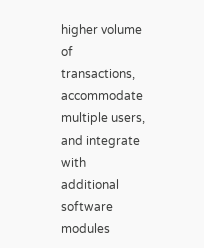higher volume of transactions, accommodate multiple users, and integrate with additional software modules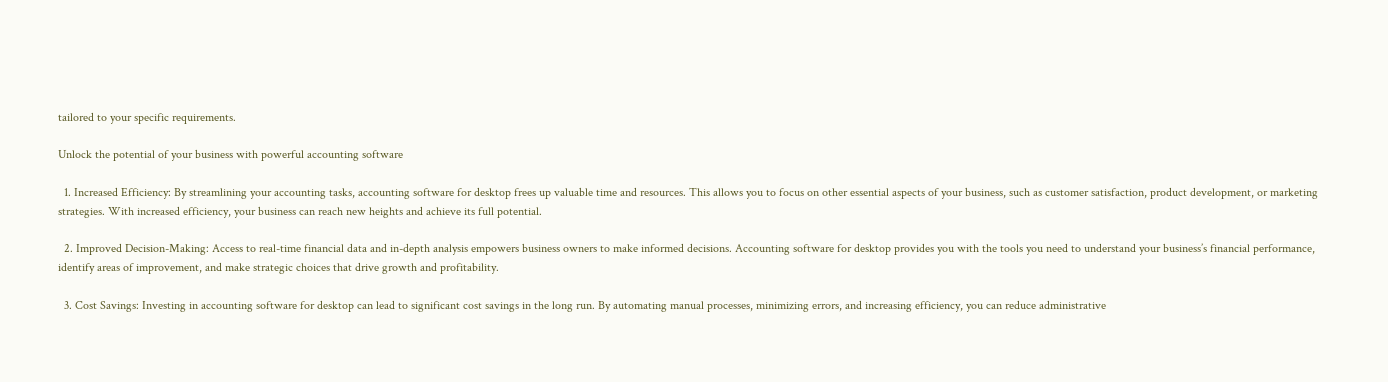tailored to your specific requirements.

Unlock the potential of your business with powerful accounting software

  1. Increased Efficiency: By streamlining your accounting tasks, accounting software for desktop frees up valuable time and resources. This allows you to focus on other essential aspects of your business, such as customer satisfaction, product development, or marketing strategies. With increased efficiency, your business can reach new heights and achieve its full potential.

  2. Improved Decision-Making: Access to real-time financial data and in-depth analysis empowers business owners to make informed decisions. Accounting software for desktop provides you with the tools you need to understand your business’s financial performance, identify areas of improvement, and make strategic choices that drive growth and profitability.

  3. Cost Savings: Investing in accounting software for desktop can lead to significant cost savings in the long run. By automating manual processes, minimizing errors, and increasing efficiency, you can reduce administrative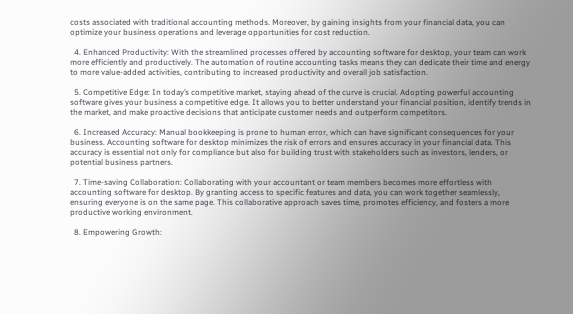costs associated with traditional accounting methods. Moreover, by gaining insights from your financial data, you can optimize your business operations and leverage opportunities for cost reduction.

  4. Enhanced Productivity: With the streamlined processes offered by accounting software for desktop, your team can work more efficiently and productively. The automation of routine accounting tasks means they can dedicate their time and energy to more value-added activities, contributing to increased productivity and overall job satisfaction.

  5. Competitive Edge: In today’s competitive market, staying ahead of the curve is crucial. Adopting powerful accounting software gives your business a competitive edge. It allows you to better understand your financial position, identify trends in the market, and make proactive decisions that anticipate customer needs and outperform competitors.

  6. Increased Accuracy: Manual bookkeeping is prone to human error, which can have significant consequences for your business. Accounting software for desktop minimizes the risk of errors and ensures accuracy in your financial data. This accuracy is essential not only for compliance but also for building trust with stakeholders such as investors, lenders, or potential business partners.

  7. Time-saving Collaboration: Collaborating with your accountant or team members becomes more effortless with accounting software for desktop. By granting access to specific features and data, you can work together seamlessly, ensuring everyone is on the same page. This collaborative approach saves time, promotes efficiency, and fosters a more productive working environment.

  8. Empowering Growth: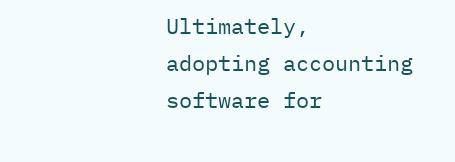Ultimately, adopting accounting software for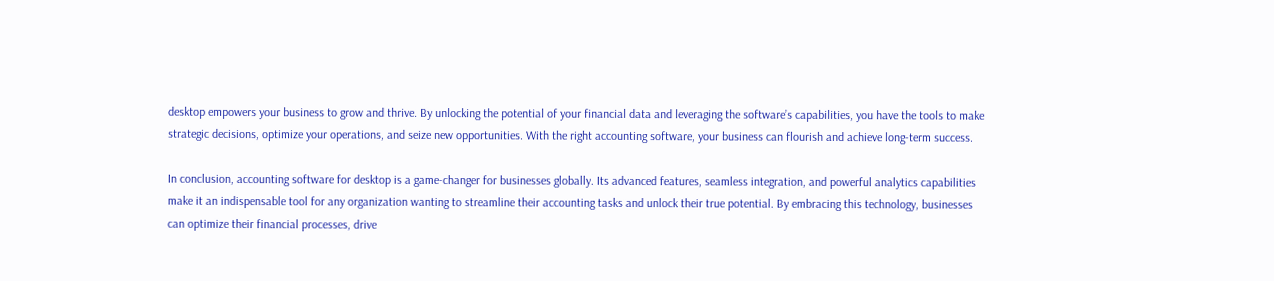desktop empowers your business to grow and thrive. By unlocking the potential of your financial data and leveraging the software’s capabilities, you have the tools to make strategic decisions, optimize your operations, and seize new opportunities. With the right accounting software, your business can flourish and achieve long-term success.

In conclusion, accounting software for desktop is a game-changer for businesses globally. Its advanced features, seamless integration, and powerful analytics capabilities make it an indispensable tool for any organization wanting to streamline their accounting tasks and unlock their true potential. By embracing this technology, businesses can optimize their financial processes, drive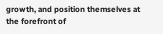growth, and position themselves at the forefront of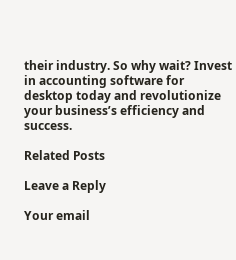their industry. So why wait? Invest in accounting software for desktop today and revolutionize your business’s efficiency and success.

Related Posts

Leave a Reply

Your email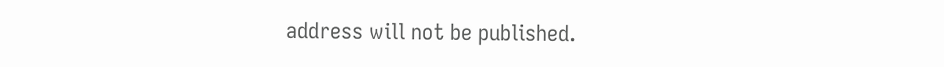address will not be published.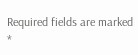Required fields are marked *